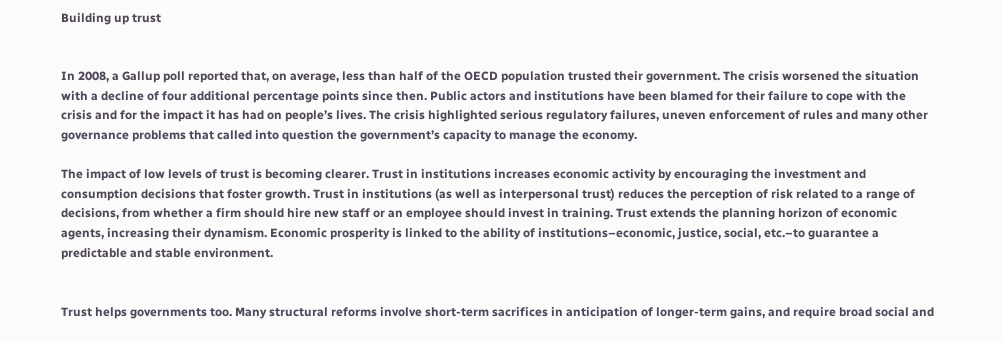Building up trust


In 2008, a Gallup poll reported that, on average, less than half of the OECD population trusted their government. The crisis worsened the situation with a decline of four additional percentage points since then. Public actors and institutions have been blamed for their failure to cope with the crisis and for the impact it has had on people’s lives. The crisis highlighted serious regulatory failures, uneven enforcement of rules and many other governance problems that called into question the government’s capacity to manage the economy.

The impact of low levels of trust is becoming clearer. Trust in institutions increases economic activity by encouraging the investment and consumption decisions that foster growth. Trust in institutions (as well as interpersonal trust) reduces the perception of risk related to a range of decisions, from whether a firm should hire new staff or an employee should invest in training. Trust extends the planning horizon of economic agents, increasing their dynamism. Economic prosperity is linked to the ability of institutions–economic, justice, social, etc.–to guarantee a predictable and stable environment.


Trust helps governments too. Many structural reforms involve short-term sacrifices in anticipation of longer-term gains, and require broad social and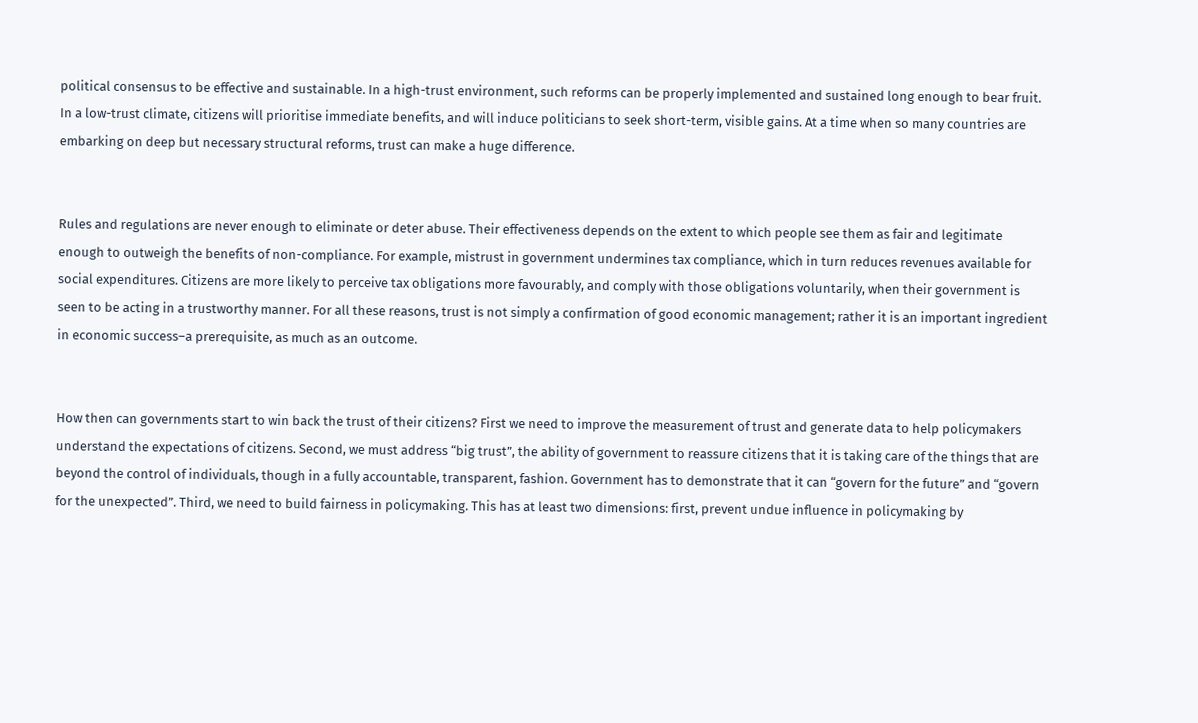political consensus to be effective and sustainable. In a high-trust environment, such reforms can be properly implemented and sustained long enough to bear fruit. In a low-trust climate, citizens will prioritise immediate benefits, and will induce politicians to seek short-term, visible gains. At a time when so many countries are embarking on deep but necessary structural reforms, trust can make a huge difference.


Rules and regulations are never enough to eliminate or deter abuse. Their effectiveness depends on the extent to which people see them as fair and legitimate enough to outweigh the benefits of non-compliance. For example, mistrust in government undermines tax compliance, which in turn reduces revenues available for social expenditures. Citizens are more likely to perceive tax obligations more favourably, and comply with those obligations voluntarily, when their government is seen to be acting in a trustworthy manner. For all these reasons, trust is not simply a confirmation of good economic management; rather it is an important ingredient in economic success–a prerequisite, as much as an outcome.


How then can governments start to win back the trust of their citizens? First we need to improve the measurement of trust and generate data to help policymakers understand the expectations of citizens. Second, we must address “big trust”, the ability of government to reassure citizens that it is taking care of the things that are beyond the control of individuals, though in a fully accountable, transparent, fashion. Government has to demonstrate that it can “govern for the future” and “govern for the unexpected”. Third, we need to build fairness in policymaking. This has at least two dimensions: first, prevent undue influence in policymaking by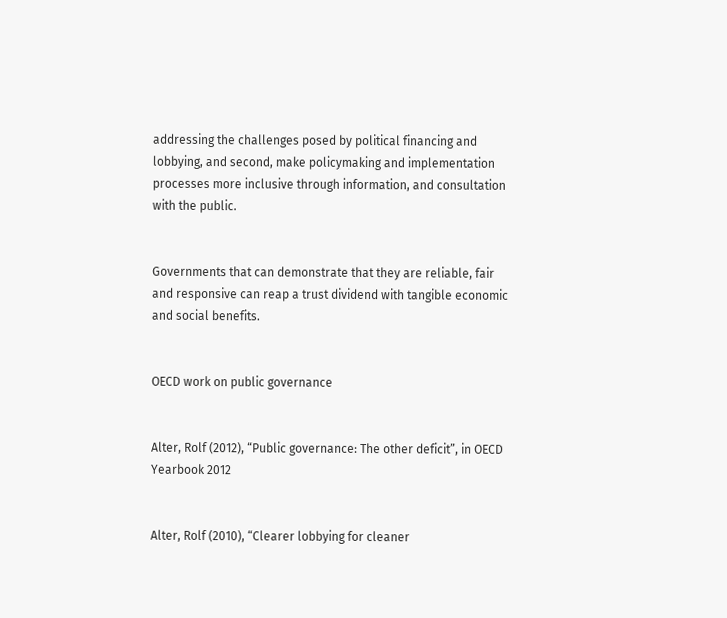addressing the challenges posed by political financing and lobbying, and second, make policymaking and implementation processes more inclusive through information, and consultation with the public.


Governments that can demonstrate that they are reliable, fair and responsive can reap a trust dividend with tangible economic and social benefits.


OECD work on public governance


Alter, Rolf (2012), “Public governance: The other deficit”, in OECD Yearbook 2012


Alter, Rolf (2010), “Clearer lobbying for cleaner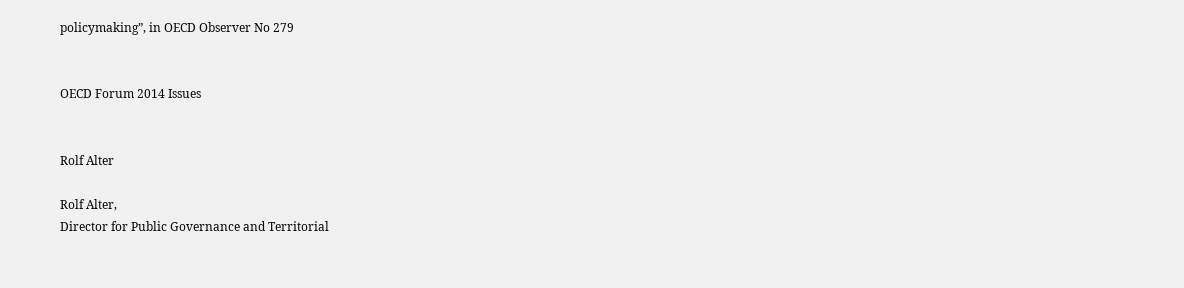policymaking”, in OECD Observer No 279


OECD Forum 2014 Issues


Rolf Alter

Rolf Alter,
Director for Public Governance and Territorial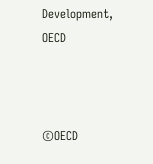Development, OECD



©OECD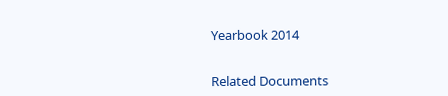Yearbook 2014


Related Documents